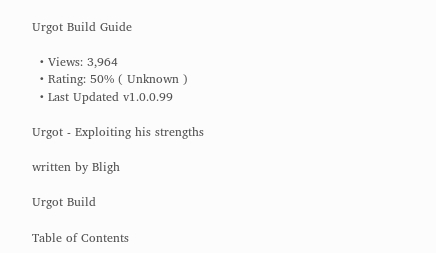Urgot Build Guide

  • Views: 3,964
  • Rating: 50% ( Unknown )
  • Last Updated v1.0.0.99

Urgot - Exploiting his strengths

written by Bligh

Urgot Build

Table of Contents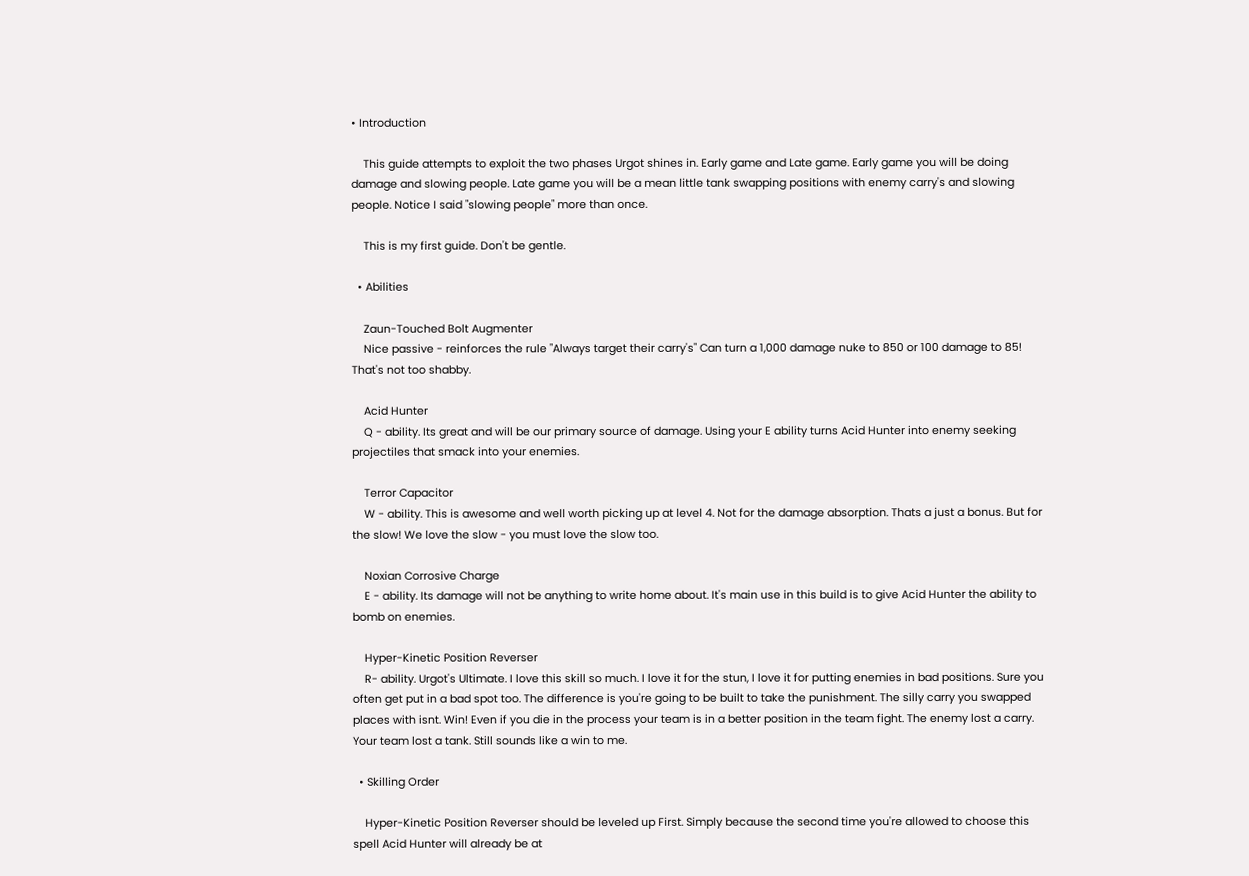• Introduction

    This guide attempts to exploit the two phases Urgot shines in. Early game and Late game. Early game you will be doing damage and slowing people. Late game you will be a mean little tank swapping positions with enemy carry's and slowing people. Notice I said "slowing people" more than once.

    This is my first guide. Don't be gentle.

  • Abilities

    Zaun-Touched Bolt Augmenter
    Nice passive - reinforces the rule "Always target their carry's" Can turn a 1,000 damage nuke to 850 or 100 damage to 85! That's not too shabby.

    Acid Hunter
    Q - ability. Its great and will be our primary source of damage. Using your E ability turns Acid Hunter into enemy seeking projectiles that smack into your enemies.

    Terror Capacitor
    W - ability. This is awesome and well worth picking up at level 4. Not for the damage absorption. Thats a just a bonus. But for the slow! We love the slow - you must love the slow too.

    Noxian Corrosive Charge
    E - ability. Its damage will not be anything to write home about. It's main use in this build is to give Acid Hunter the ability to bomb on enemies.

    Hyper-Kinetic Position Reverser
    R- ability. Urgot's Ultimate. I love this skill so much. I love it for the stun, I love it for putting enemies in bad positions. Sure you often get put in a bad spot too. The difference is you're going to be built to take the punishment. The silly carry you swapped places with isnt. Win! Even if you die in the process your team is in a better position in the team fight. The enemy lost a carry. Your team lost a tank. Still sounds like a win to me.

  • Skilling Order

    Hyper-Kinetic Position Reverser should be leveled up First. Simply because the second time you're allowed to choose this spell Acid Hunter will already be at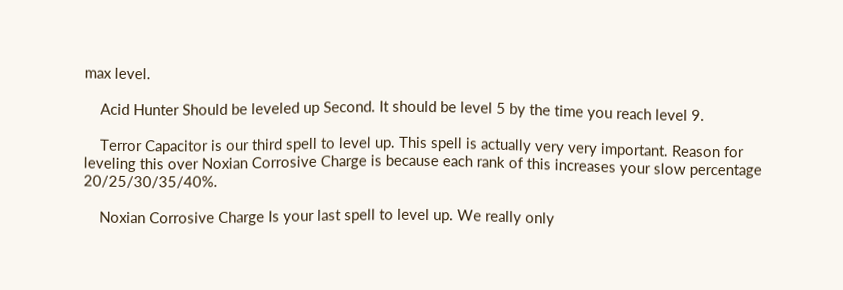max level.

    Acid Hunter Should be leveled up Second. It should be level 5 by the time you reach level 9.

    Terror Capacitor is our third spell to level up. This spell is actually very very important. Reason for leveling this over Noxian Corrosive Charge is because each rank of this increases your slow percentage 20/25/30/35/40%.

    Noxian Corrosive Charge Is your last spell to level up. We really only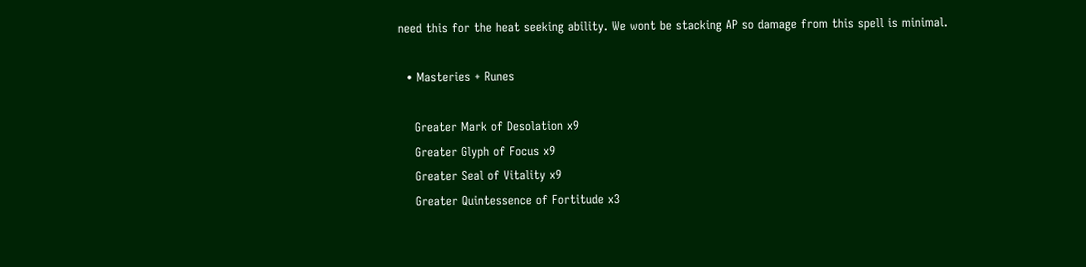need this for the heat seeking ability. We wont be stacking AP so damage from this spell is minimal.

  • Masteries + Runes

    Greater Mark of Desolation x9
    Greater Glyph of Focus x9
    Greater Seal of Vitality x9
    Greater Quintessence of Fortitude x3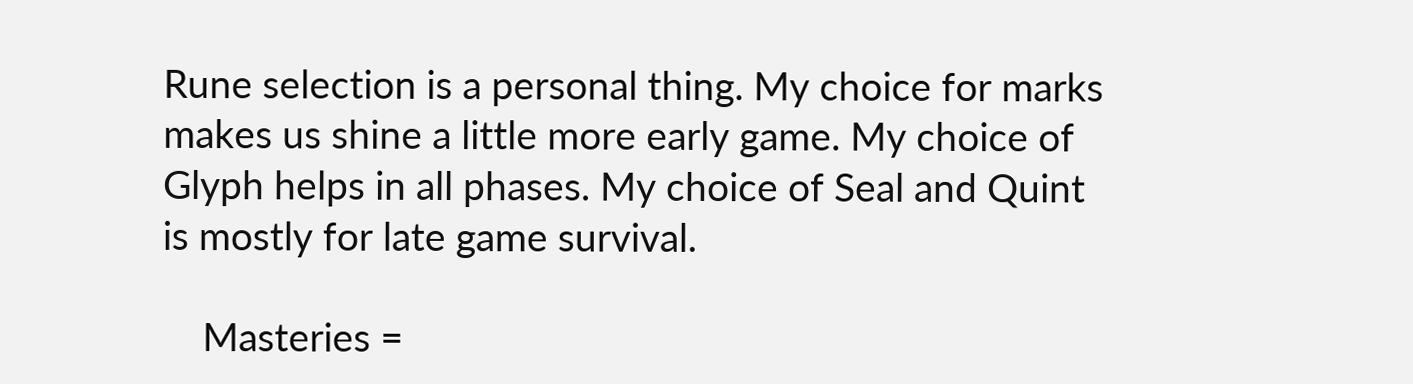Rune selection is a personal thing. My choice for marks makes us shine a little more early game. My choice of Glyph helps in all phases. My choice of Seal and Quint is mostly for late game survival.

    Masteries =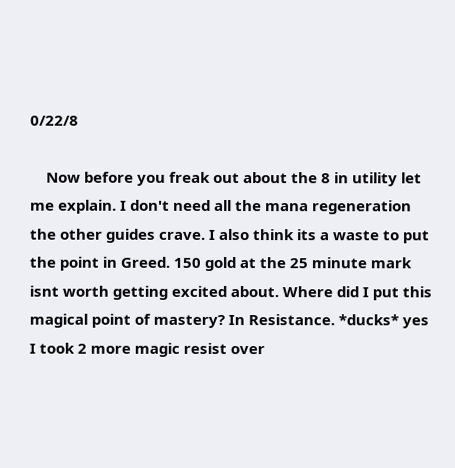0/22/8

    Now before you freak out about the 8 in utility let me explain. I don't need all the mana regeneration the other guides crave. I also think its a waste to put the point in Greed. 150 gold at the 25 minute mark isnt worth getting excited about. Where did I put this magical point of mastery? In Resistance. *ducks* yes I took 2 more magic resist over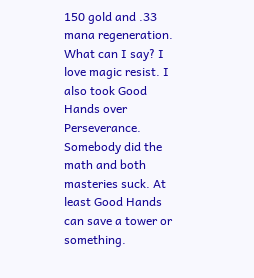150 gold and .33 mana regeneration. What can I say? I love magic resist. I also took Good Hands over Perseverance. Somebody did the math and both masteries suck. At least Good Hands can save a tower or something.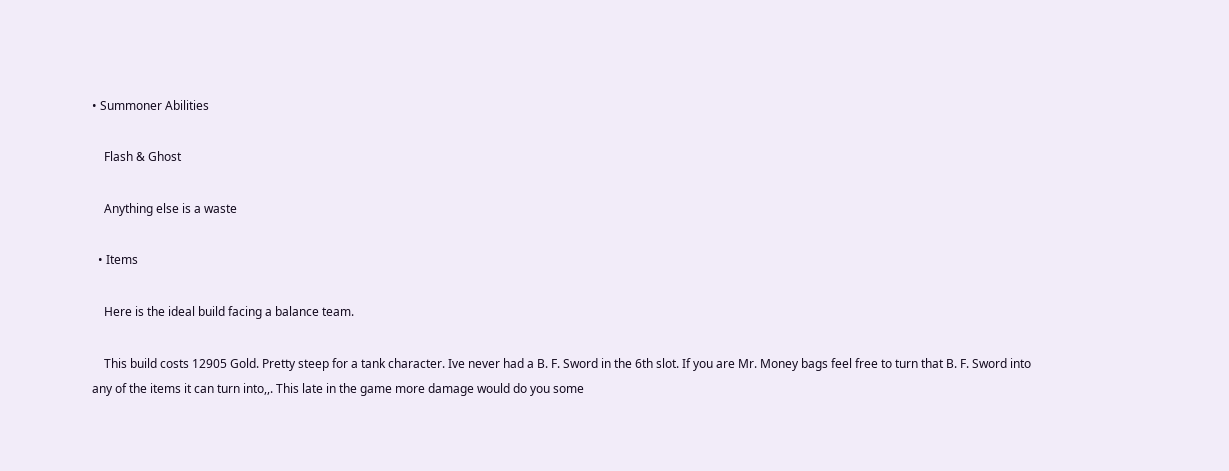• Summoner Abilities

    Flash & Ghost

    Anything else is a waste

  • Items

    Here is the ideal build facing a balance team.

    This build costs 12905 Gold. Pretty steep for a tank character. Ive never had a B. F. Sword in the 6th slot. If you are Mr. Money bags feel free to turn that B. F. Sword into any of the items it can turn into,,. This late in the game more damage would do you some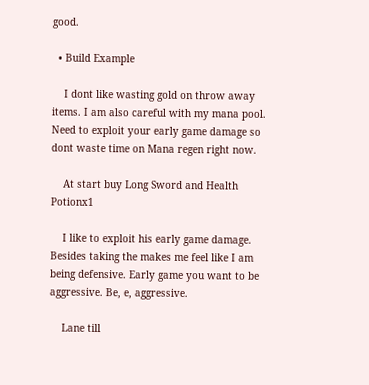good.

  • Build Example

    I dont like wasting gold on throw away items. I am also careful with my mana pool. Need to exploit your early game damage so dont waste time on Mana regen right now.

    At start buy Long Sword and Health Potionx1

    I like to exploit his early game damage. Besides taking the makes me feel like I am being defensive. Early game you want to be aggressive. Be, e, aggressive.

    Lane till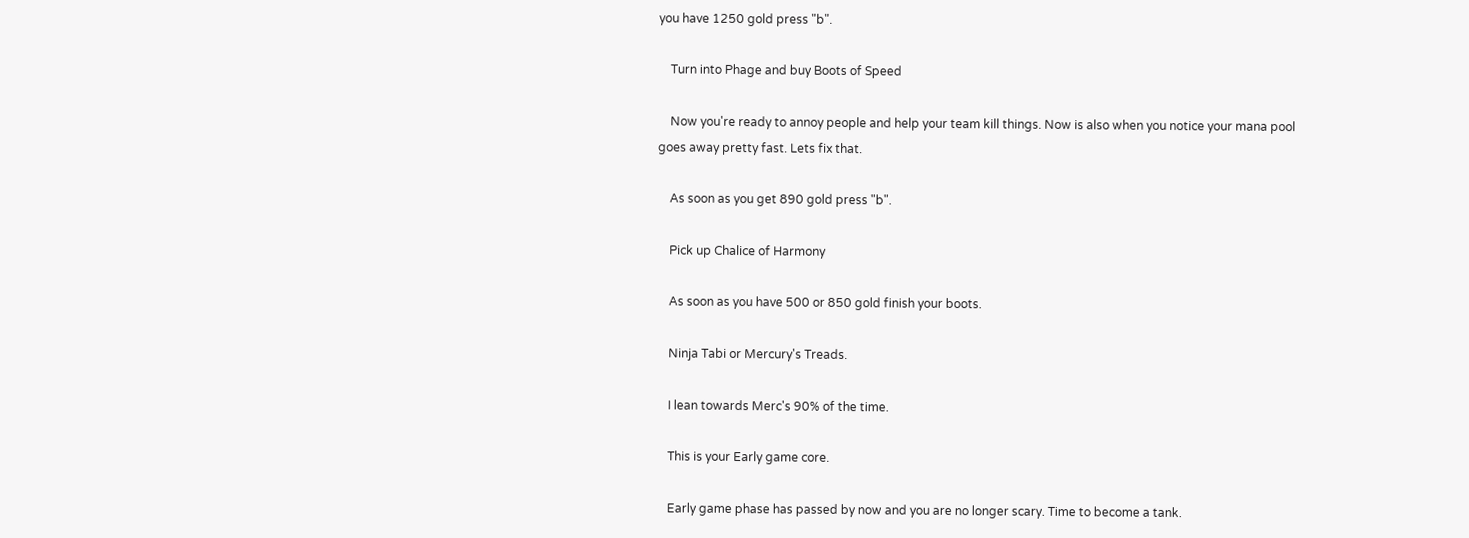you have 1250 gold press "b".

    Turn into Phage and buy Boots of Speed

    Now you're ready to annoy people and help your team kill things. Now is also when you notice your mana pool goes away pretty fast. Lets fix that.

    As soon as you get 890 gold press "b".

    Pick up Chalice of Harmony

    As soon as you have 500 or 850 gold finish your boots.

    Ninja Tabi or Mercury's Treads.

    I lean towards Merc's 90% of the time.

    This is your Early game core.

    Early game phase has passed by now and you are no longer scary. Time to become a tank.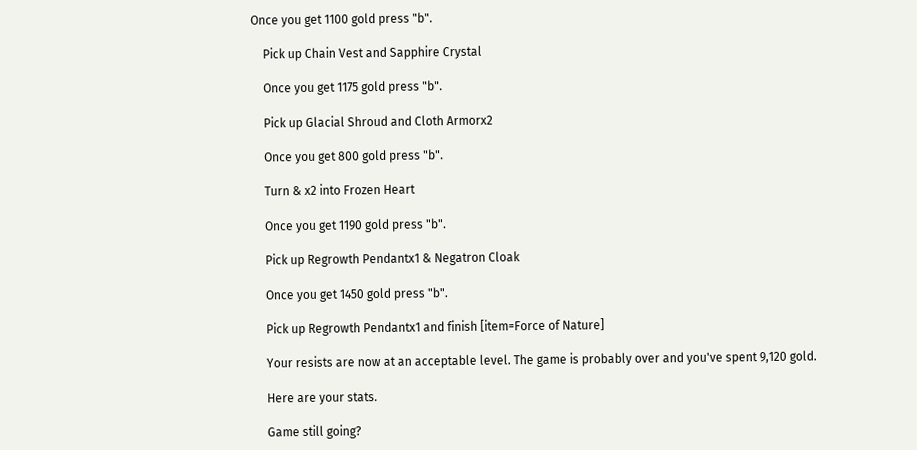Once you get 1100 gold press "b".

    Pick up Chain Vest and Sapphire Crystal

    Once you get 1175 gold press "b".

    Pick up Glacial Shroud and Cloth Armorx2

    Once you get 800 gold press "b".

    Turn & x2 into Frozen Heart

    Once you get 1190 gold press "b".

    Pick up Regrowth Pendantx1 & Negatron Cloak

    Once you get 1450 gold press "b".

    Pick up Regrowth Pendantx1 and finish [item=Force of Nature]

    Your resists are now at an acceptable level. The game is probably over and you've spent 9,120 gold.

    Here are your stats.

    Game still going?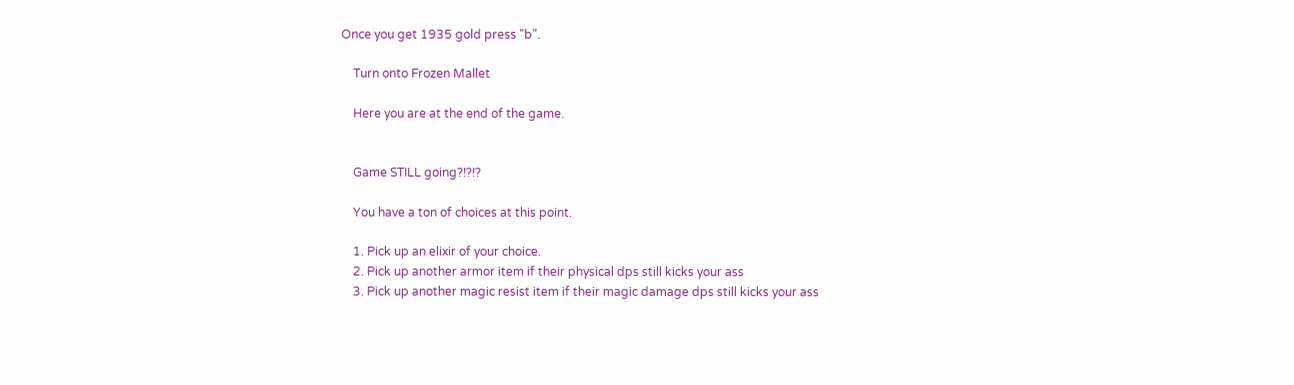Once you get 1935 gold press "b".

    Turn onto Frozen Mallet

    Here you are at the end of the game.


    Game STILL going?!?!?

    You have a ton of choices at this point.

    1. Pick up an elixir of your choice.
    2. Pick up another armor item if their physical dps still kicks your ass
    3. Pick up another magic resist item if their magic damage dps still kicks your ass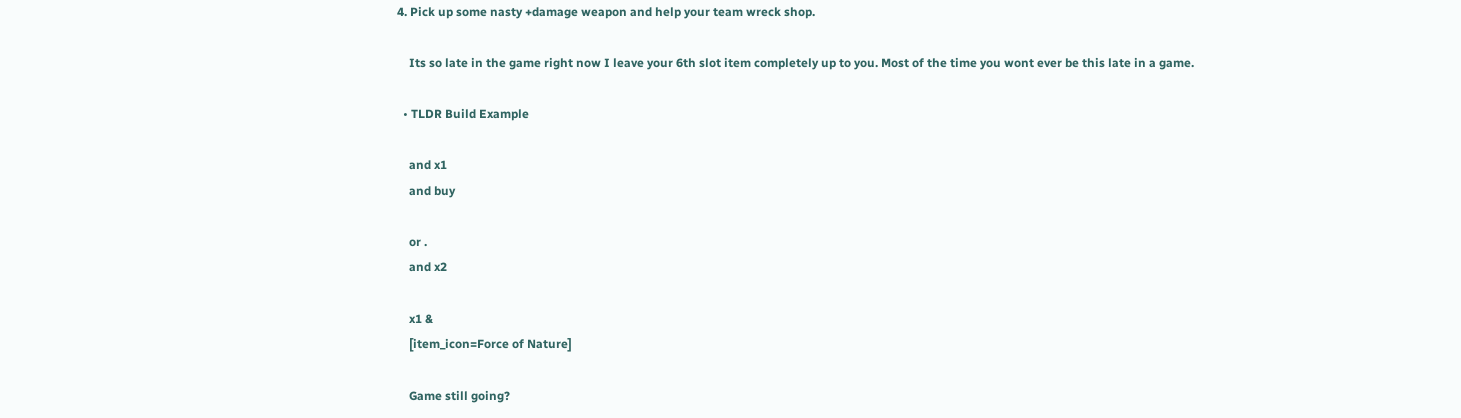4. Pick up some nasty +damage weapon and help your team wreck shop.

    Its so late in the game right now I leave your 6th slot item completely up to you. Most of the time you wont ever be this late in a game.

  • TLDR Build Example

    and x1
    and buy

    or .
    and x2

    x1 &
    [item_icon=Force of Nature]

    Game still going?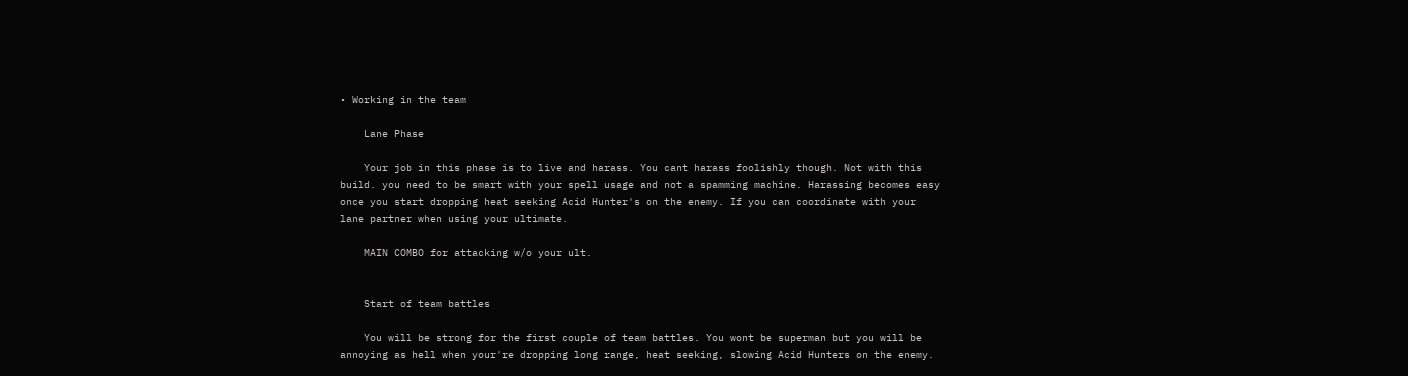• Working in the team

    Lane Phase

    Your job in this phase is to live and harass. You cant harass foolishly though. Not with this build. you need to be smart with your spell usage and not a spamming machine. Harassing becomes easy once you start dropping heat seeking Acid Hunter's on the enemy. If you can coordinate with your lane partner when using your ultimate.

    MAIN COMBO for attacking w/o your ult.


    Start of team battles

    You will be strong for the first couple of team battles. You wont be superman but you will be annoying as hell when your're dropping long range, heat seeking, slowing Acid Hunters on the enemy.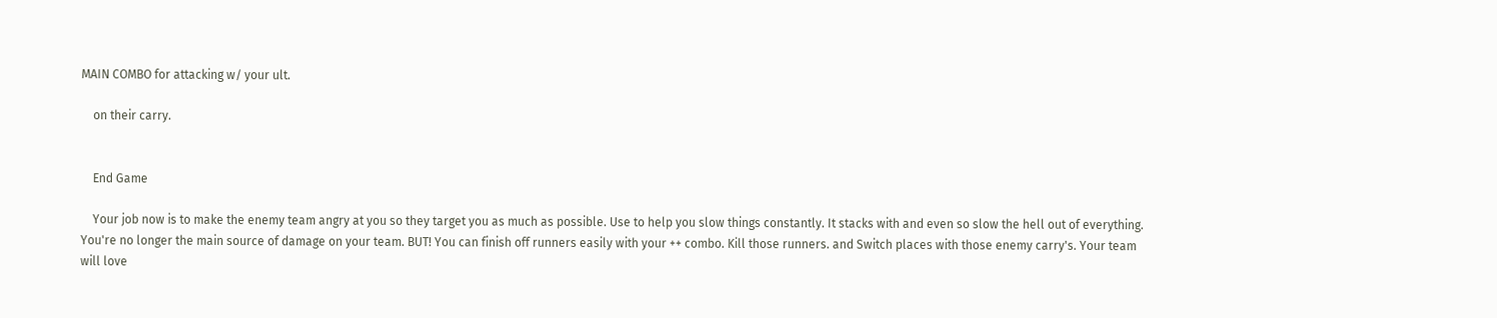MAIN COMBO for attacking w/ your ult.

    on their carry.


    End Game

    Your job now is to make the enemy team angry at you so they target you as much as possible. Use to help you slow things constantly. It stacks with and even so slow the hell out of everything. You're no longer the main source of damage on your team. BUT! You can finish off runners easily with your ++ combo. Kill those runners. and Switch places with those enemy carry's. Your team will love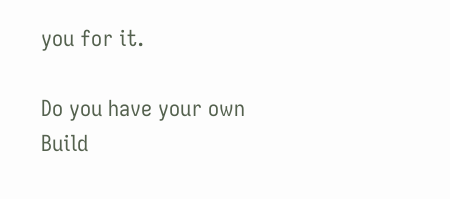you for it.

Do you have your own
Build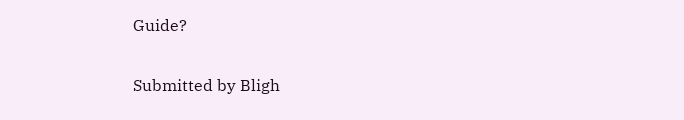Guide?

Submitted by Bligh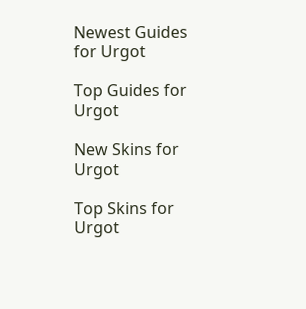Newest Guides for Urgot

Top Guides for Urgot

New Skins for Urgot

Top Skins for Urgot